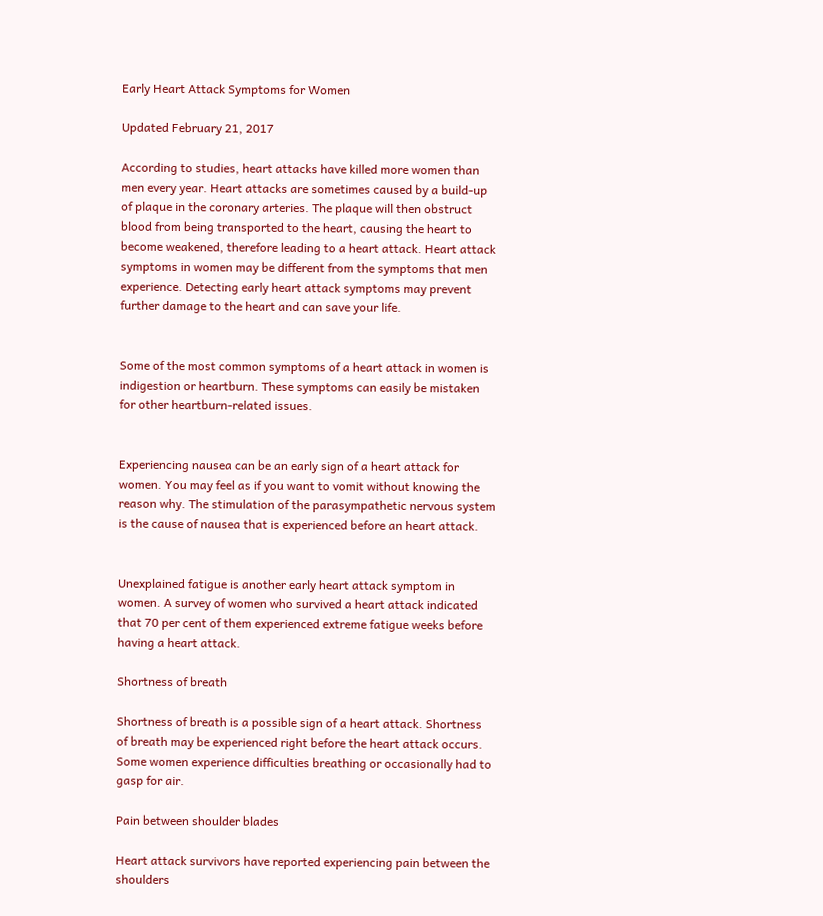Early Heart Attack Symptoms for Women

Updated February 21, 2017

According to studies, heart attacks have killed more women than men every year. Heart attacks are sometimes caused by a build-up of plaque in the coronary arteries. The plaque will then obstruct blood from being transported to the heart, causing the heart to become weakened, therefore leading to a heart attack. Heart attack symptoms in women may be different from the symptoms that men experience. Detecting early heart attack symptoms may prevent further damage to the heart and can save your life.


Some of the most common symptoms of a heart attack in women is indigestion or heartburn. These symptoms can easily be mistaken for other heartburn-related issues.


Experiencing nausea can be an early sign of a heart attack for women. You may feel as if you want to vomit without knowing the reason why. The stimulation of the parasympathetic nervous system is the cause of nausea that is experienced before an heart attack.


Unexplained fatigue is another early heart attack symptom in women. A survey of women who survived a heart attack indicated that 70 per cent of them experienced extreme fatigue weeks before having a heart attack.

Shortness of breath

Shortness of breath is a possible sign of a heart attack. Shortness of breath may be experienced right before the heart attack occurs. Some women experience difficulties breathing or occasionally had to gasp for air.

Pain between shoulder blades

Heart attack survivors have reported experiencing pain between the shoulders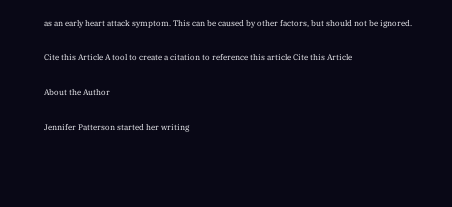as an early heart attack symptom. This can be caused by other factors, but should not be ignored.

Cite this Article A tool to create a citation to reference this article Cite this Article

About the Author

Jennifer Patterson started her writing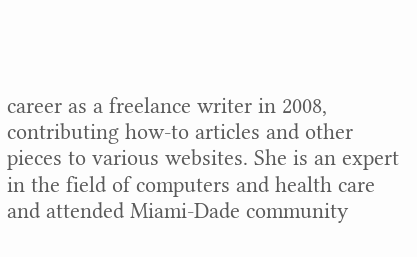career as a freelance writer in 2008, contributing how-to articles and other pieces to various websites. She is an expert in the field of computers and health care and attended Miami-Dade community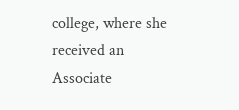college, where she received an Associate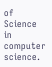of Science in computer science.